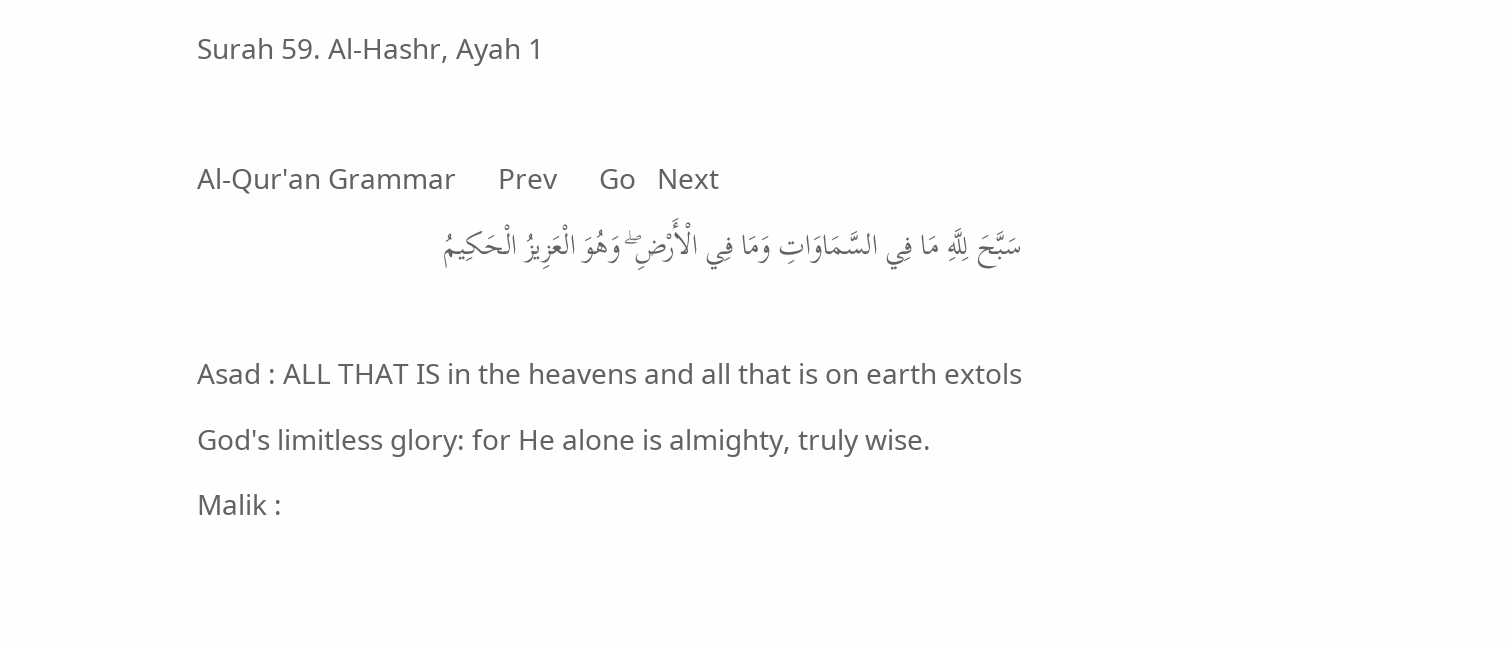Surah 59. Al-Hashr, Ayah 1

Al-Qur'an Grammar      Prev      Go   Next
سَبَّحَ لِلَّهِ مَا فِي السَّمَاوَاتِ وَمَا فِي الْأَرْضِ ۖ وَهُوَ الْعَزِيزُ الْحَكِيمُ

Asad : ALL THAT IS in the heavens and all that is on earth extols God's limitless glory: for He alone is almighty, truly wise.
Malik :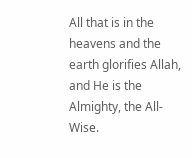All that is in the heavens and the earth glorifies Allah, and He is the Almighty, the All-Wise.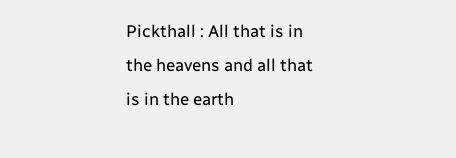Pickthall : All that is in the heavens and all that is in the earth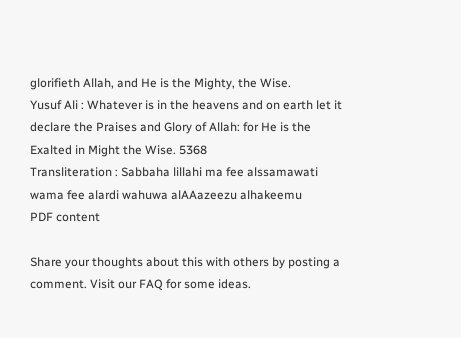glorifieth Allah, and He is the Mighty, the Wise.
Yusuf Ali : Whatever is in the heavens and on earth let it declare the Praises and Glory of Allah: for He is the Exalted in Might the Wise. 5368
Transliteration : Sabbaha lillahi ma fee alssamawati wama fee alardi wahuwa alAAazeezu alhakeemu
PDF content

Share your thoughts about this with others by posting a comment. Visit our FAQ for some ideas.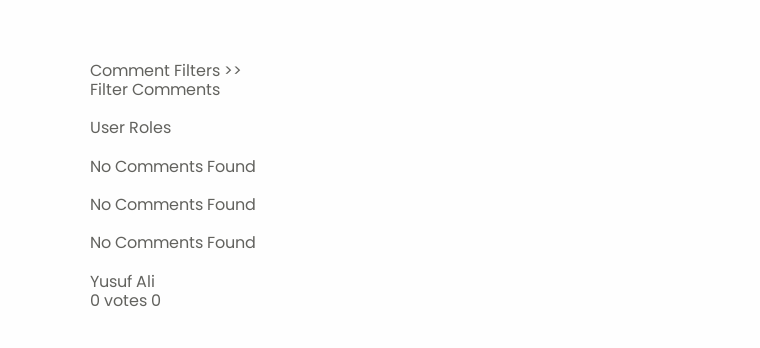Comment Filters >>
Filter Comments

User Roles

No Comments Found

No Comments Found

No Comments Found

Yusuf Ali
0 votes 0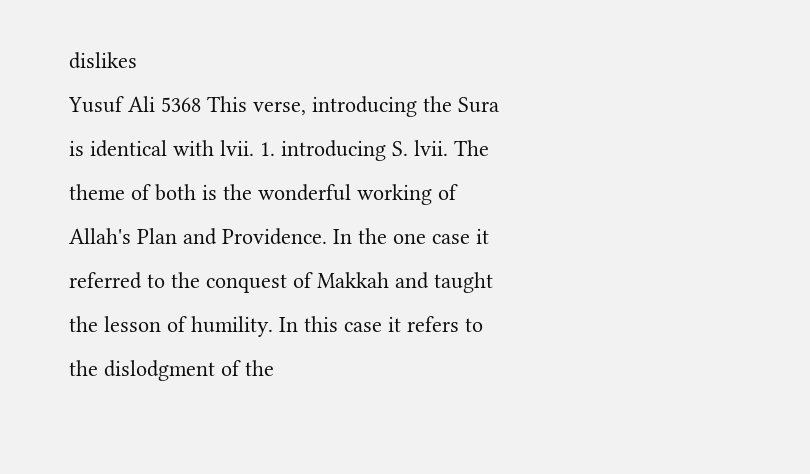dislikes
Yusuf Ali 5368 This verse, introducing the Sura is identical with lvii. 1. introducing S. lvii. The theme of both is the wonderful working of Allah's Plan and Providence. In the one case it referred to the conquest of Makkah and taught the lesson of humility. In this case it refers to the dislodgment of the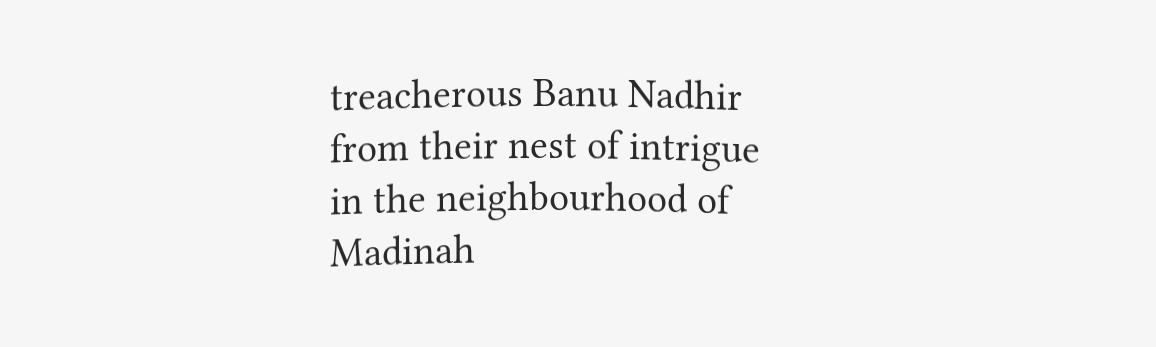treacherous Banu Nadhir from their nest of intrigue in the neighbourhood of Madinah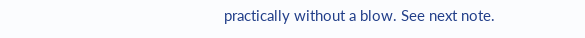practically without a blow. See next note.